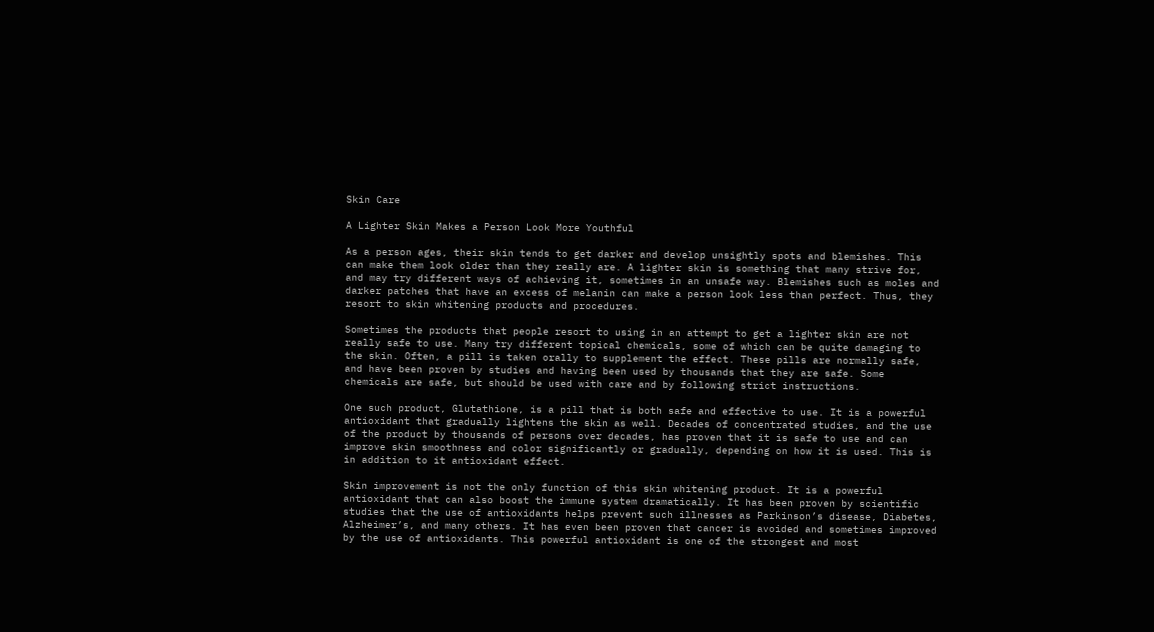Skin Care

A Lighter Skin Makes a Person Look More Youthful

As a person ages, their skin tends to get darker and develop unsightly spots and blemishes. This can make them look older than they really are. A lighter skin is something that many strive for, and may try different ways of achieving it, sometimes in an unsafe way. Blemishes such as moles and darker patches that have an excess of melanin can make a person look less than perfect. Thus, they resort to skin whitening products and procedures.

Sometimes the products that people resort to using in an attempt to get a lighter skin are not really safe to use. Many try different topical chemicals, some of which can be quite damaging to the skin. Often, a pill is taken orally to supplement the effect. These pills are normally safe, and have been proven by studies and having been used by thousands that they are safe. Some chemicals are safe, but should be used with care and by following strict instructions.

One such product, Glutathione, is a pill that is both safe and effective to use. It is a powerful antioxidant that gradually lightens the skin as well. Decades of concentrated studies, and the use of the product by thousands of persons over decades, has proven that it is safe to use and can improve skin smoothness and color significantly or gradually, depending on how it is used. This is in addition to it antioxidant effect.

Skin improvement is not the only function of this skin whitening product. It is a powerful antioxidant that can also boost the immune system dramatically. It has been proven by scientific studies that the use of antioxidants helps prevent such illnesses as Parkinson’s disease, Diabetes, Alzheimer’s, and many others. It has even been proven that cancer is avoided and sometimes improved by the use of antioxidants. This powerful antioxidant is one of the strongest and most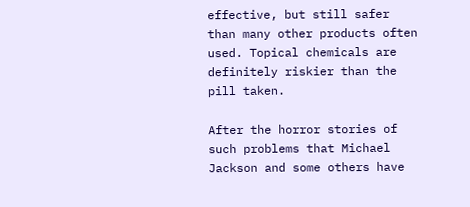effective, but still safer than many other products often used. Topical chemicals are definitely riskier than the pill taken.

After the horror stories of such problems that Michael Jackson and some others have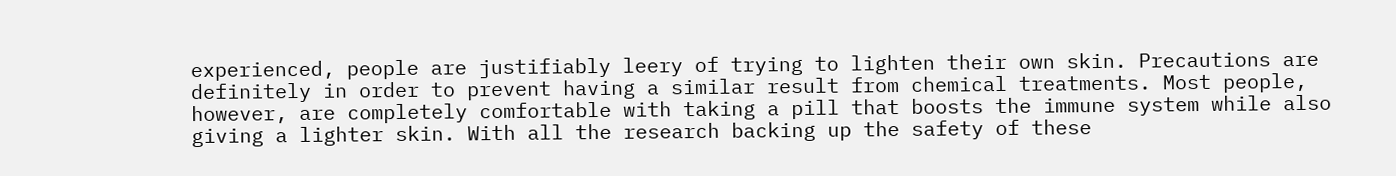experienced, people are justifiably leery of trying to lighten their own skin. Precautions are definitely in order to prevent having a similar result from chemical treatments. Most people, however, are completely comfortable with taking a pill that boosts the immune system while also giving a lighter skin. With all the research backing up the safety of these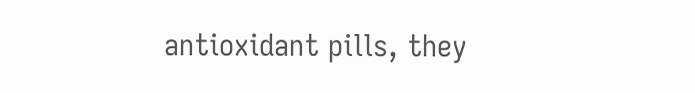antioxidant pills, they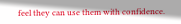feel they can use them with confidence.